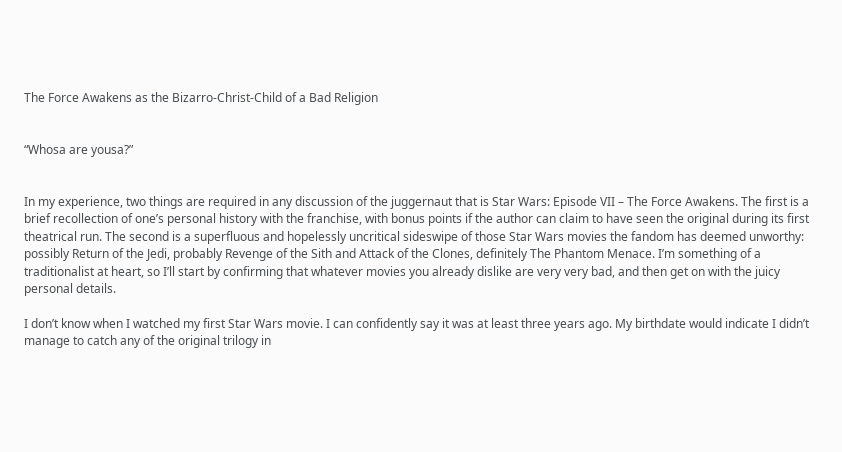The Force Awakens as the Bizarro-Christ-Child of a Bad Religion


“Whosa are yousa?”


In my experience, two things are required in any discussion of the juggernaut that is Star Wars: Episode VII – The Force Awakens. The first is a brief recollection of one’s personal history with the franchise, with bonus points if the author can claim to have seen the original during its first theatrical run. The second is a superfluous and hopelessly uncritical sideswipe of those Star Wars movies the fandom has deemed unworthy: possibly Return of the Jedi, probably Revenge of the Sith and Attack of the Clones, definitely The Phantom Menace. I’m something of a traditionalist at heart, so I’ll start by confirming that whatever movies you already dislike are very very bad, and then get on with the juicy personal details.

I don’t know when I watched my first Star Wars movie. I can confidently say it was at least three years ago. My birthdate would indicate I didn’t manage to catch any of the original trilogy in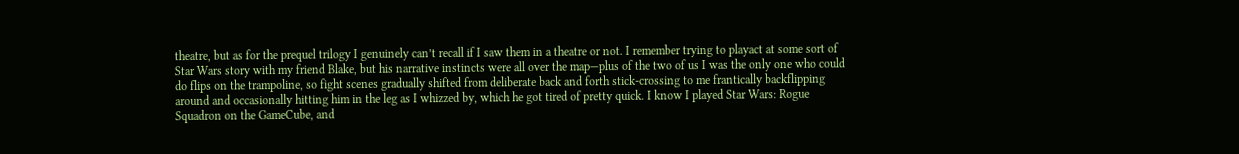theatre, but as for the prequel trilogy I genuinely can’t recall if I saw them in a theatre or not. I remember trying to playact at some sort of Star Wars story with my friend Blake, but his narrative instincts were all over the map—plus of the two of us I was the only one who could do flips on the trampoline, so fight scenes gradually shifted from deliberate back and forth stick-crossing to me frantically backflipping around and occasionally hitting him in the leg as I whizzed by, which he got tired of pretty quick. I know I played Star Wars: Rogue Squadron on the GameCube, and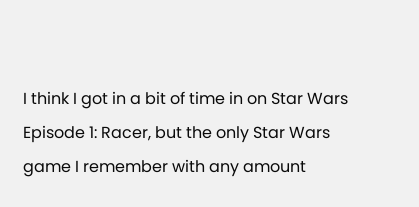I think I got in a bit of time in on Star Wars Episode 1: Racer, but the only Star Wars game I remember with any amount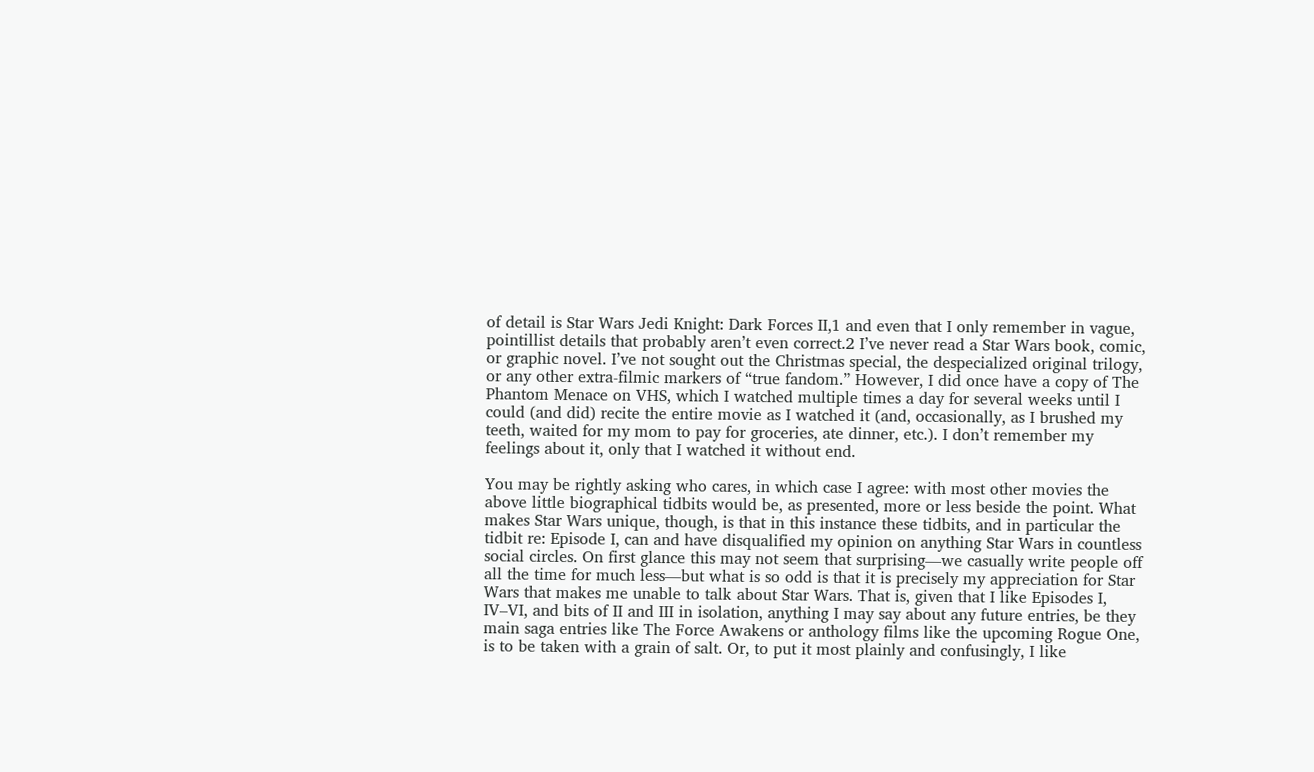of detail is Star Wars Jedi Knight: Dark Forces II,1 and even that I only remember in vague, pointillist details that probably aren’t even correct.2 I’ve never read a Star Wars book, comic, or graphic novel. I’ve not sought out the Christmas special, the despecialized original trilogy, or any other extra-filmic markers of “true fandom.” However, I did once have a copy of The Phantom Menace on VHS, which I watched multiple times a day for several weeks until I could (and did) recite the entire movie as I watched it (and, occasionally, as I brushed my teeth, waited for my mom to pay for groceries, ate dinner, etc.). I don’t remember my feelings about it, only that I watched it without end.

You may be rightly asking who cares, in which case I agree: with most other movies the above little biographical tidbits would be, as presented, more or less beside the point. What makes Star Wars unique, though, is that in this instance these tidbits, and in particular the tidbit re: Episode I, can and have disqualified my opinion on anything Star Wars in countless social circles. On first glance this may not seem that surprising—we casually write people off all the time for much less—but what is so odd is that it is precisely my appreciation for Star Wars that makes me unable to talk about Star Wars. That is, given that I like Episodes I, IV–VI, and bits of II and III in isolation, anything I may say about any future entries, be they main saga entries like The Force Awakens or anthology films like the upcoming Rogue One, is to be taken with a grain of salt. Or, to put it most plainly and confusingly, I like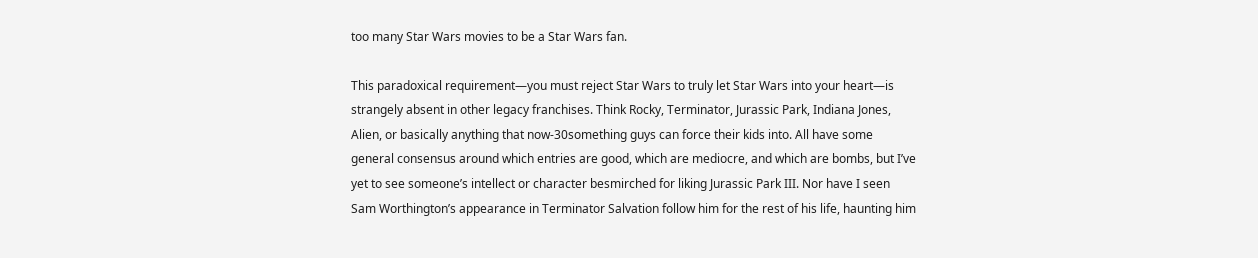too many Star Wars movies to be a Star Wars fan.

This paradoxical requirement—you must reject Star Wars to truly let Star Wars into your heart—is strangely absent in other legacy franchises. Think Rocky, Terminator, Jurassic Park, Indiana Jones, Alien, or basically anything that now-30something guys can force their kids into. All have some general consensus around which entries are good, which are mediocre, and which are bombs, but I’ve yet to see someone’s intellect or character besmirched for liking Jurassic Park III. Nor have I seen Sam Worthington’s appearance in Terminator Salvation follow him for the rest of his life, haunting him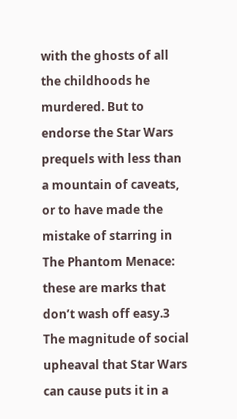with the ghosts of all the childhoods he murdered. But to endorse the Star Wars prequels with less than a mountain of caveats, or to have made the mistake of starring in The Phantom Menace: these are marks that don’t wash off easy.3 The magnitude of social upheaval that Star Wars can cause puts it in a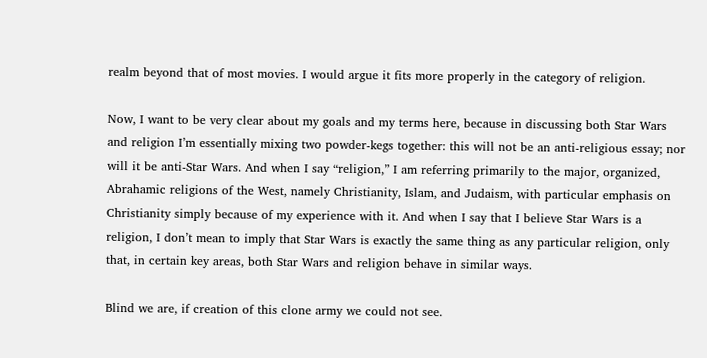realm beyond that of most movies. I would argue it fits more properly in the category of religion.

Now, I want to be very clear about my goals and my terms here, because in discussing both Star Wars and religion I’m essentially mixing two powder-kegs together: this will not be an anti-religious essay; nor will it be anti-Star Wars. And when I say “religion,” I am referring primarily to the major, organized, Abrahamic religions of the West, namely Christianity, Islam, and Judaism, with particular emphasis on Christianity simply because of my experience with it. And when I say that I believe Star Wars is a religion, I don’t mean to imply that Star Wars is exactly the same thing as any particular religion, only that, in certain key areas, both Star Wars and religion behave in similar ways.

Blind we are, if creation of this clone army we could not see.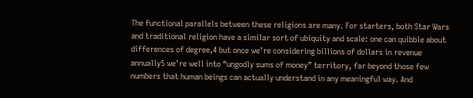The functional parallels between these religions are many. For starters, both Star Wars and traditional religion have a similar sort of ubiquity and scale: one can quibble about differences of degree,4 but once we’re considering billions of dollars in revenue annually5 we’re well into “ungodly sums of money” territory, far beyond those few numbers that human beings can actually understand in any meaningful way. And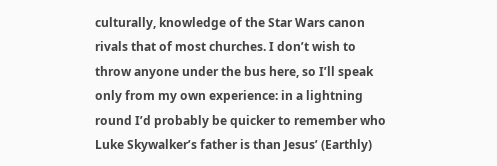culturally, knowledge of the Star Wars canon rivals that of most churches. I don’t wish to throw anyone under the bus here, so I’ll speak only from my own experience: in a lightning round I’d probably be quicker to remember who Luke Skywalker’s father is than Jesus’ (Earthly)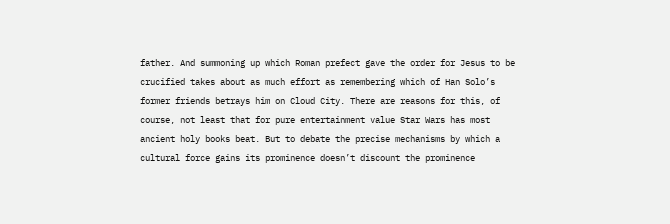father. And summoning up which Roman prefect gave the order for Jesus to be crucified takes about as much effort as remembering which of Han Solo’s former friends betrays him on Cloud City. There are reasons for this, of course, not least that for pure entertainment value Star Wars has most ancient holy books beat. But to debate the precise mechanisms by which a cultural force gains its prominence doesn’t discount the prominence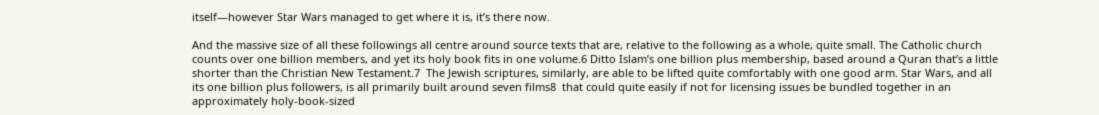itself—however Star Wars managed to get where it is, it’s there now.

And the massive size of all these followings all centre around source texts that are, relative to the following as a whole, quite small. The Catholic church counts over one billion members, and yet its holy book fits in one volume.6 Ditto Islam’s one billion plus membership, based around a Quran that’s a little shorter than the Christian New Testament.7  The Jewish scriptures, similarly, are able to be lifted quite comfortably with one good arm. Star Wars, and all its one billion plus followers, is all primarily built around seven films8  that could quite easily if not for licensing issues be bundled together in an approximately holy-book-sized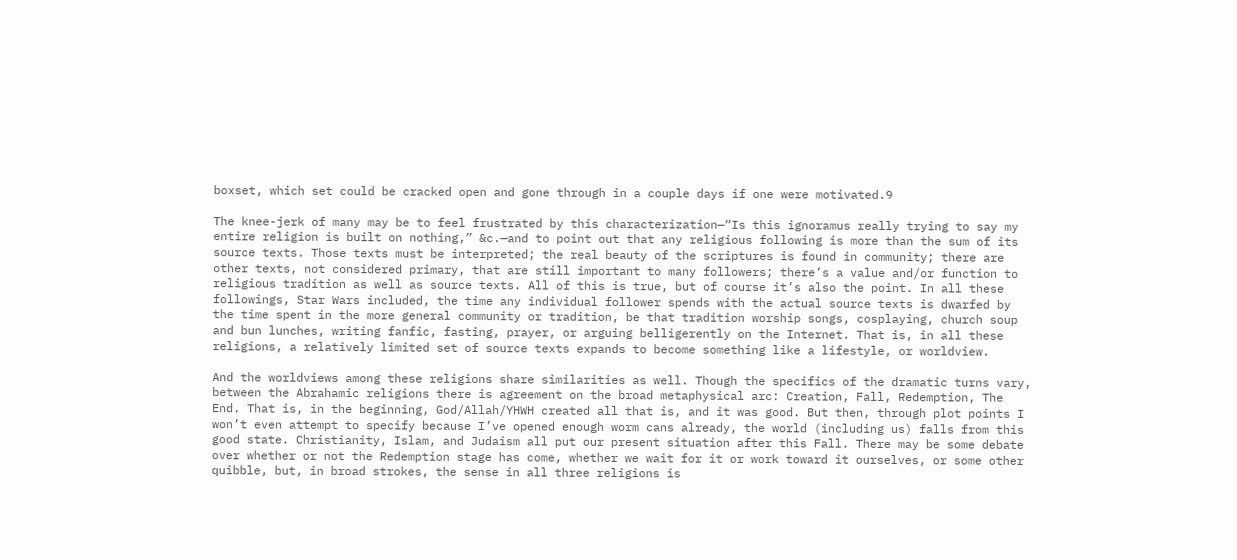boxset, which set could be cracked open and gone through in a couple days if one were motivated.9

The knee-jerk of many may be to feel frustrated by this characterization—“Is this ignoramus really trying to say my entire religion is built on nothing,” &c.—and to point out that any religious following is more than the sum of its source texts. Those texts must be interpreted; the real beauty of the scriptures is found in community; there are other texts, not considered primary, that are still important to many followers; there’s a value and/or function to religious tradition as well as source texts. All of this is true, but of course it’s also the point. In all these followings, Star Wars included, the time any individual follower spends with the actual source texts is dwarfed by the time spent in the more general community or tradition, be that tradition worship songs, cosplaying, church soup and bun lunches, writing fanfic, fasting, prayer, or arguing belligerently on the Internet. That is, in all these religions, a relatively limited set of source texts expands to become something like a lifestyle, or worldview.

And the worldviews among these religions share similarities as well. Though the specifics of the dramatic turns vary, between the Abrahamic religions there is agreement on the broad metaphysical arc: Creation, Fall, Redemption, The End. That is, in the beginning, God/Allah/YHWH created all that is, and it was good. But then, through plot points I won’t even attempt to specify because I’ve opened enough worm cans already, the world (including us) falls from this good state. Christianity, Islam, and Judaism all put our present situation after this Fall. There may be some debate over whether or not the Redemption stage has come, whether we wait for it or work toward it ourselves, or some other quibble, but, in broad strokes, the sense in all three religions is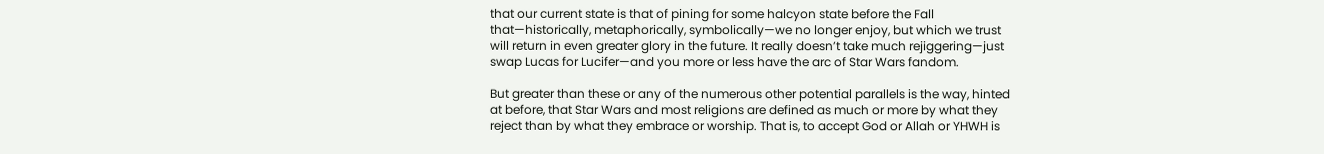that our current state is that of pining for some halcyon state before the Fall that—historically, metaphorically, symbolically—we no longer enjoy, but which we trust will return in even greater glory in the future. It really doesn’t take much rejiggering—just swap Lucas for Lucifer—and you more or less have the arc of Star Wars fandom.

But greater than these or any of the numerous other potential parallels is the way, hinted at before, that Star Wars and most religions are defined as much or more by what they reject than by what they embrace or worship. That is, to accept God or Allah or YHWH is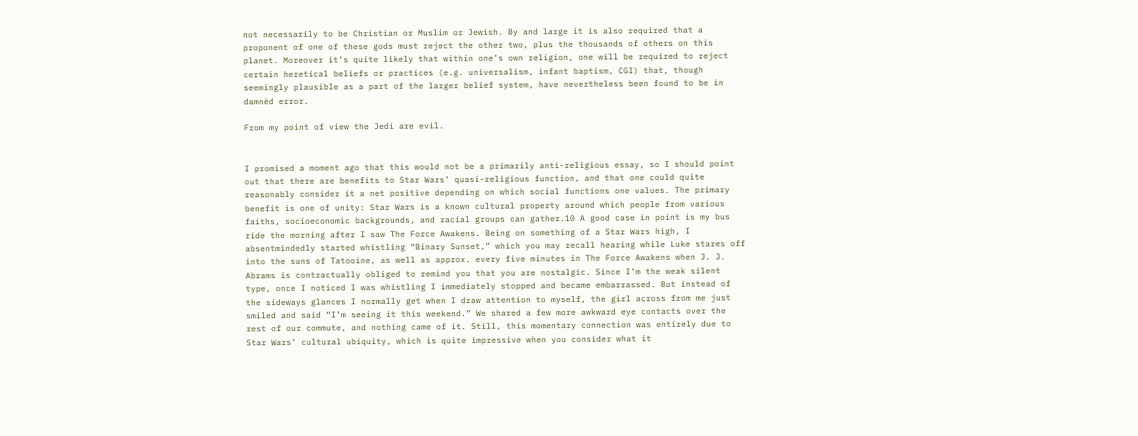not necessarily to be Christian or Muslim or Jewish. By and large it is also required that a proponent of one of these gods must reject the other two, plus the thousands of others on this planet. Moreover it’s quite likely that within one’s own religion, one will be required to reject certain heretical beliefs or practices (e.g. universalism, infant baptism, CGI) that, though seemingly plausible as a part of the larger belief system, have nevertheless been found to be in damnèd error.

From my point of view the Jedi are evil.


I promised a moment ago that this would not be a primarily anti-religious essay, so I should point out that there are benefits to Star Wars’ quasi-religious function, and that one could quite reasonably consider it a net positive depending on which social functions one values. The primary benefit is one of unity: Star Wars is a known cultural property around which people from various faiths, socioeconomic backgrounds, and racial groups can gather.10 A good case in point is my bus ride the morning after I saw The Force Awakens. Being on something of a Star Wars high, I absentmindedly started whistling “Binary Sunset,” which you may recall hearing while Luke stares off into the suns of Tatooine, as well as approx. every five minutes in The Force Awakens when J. J. Abrams is contractually obliged to remind you that you are nostalgic. Since I’m the weak silent type, once I noticed I was whistling I immediately stopped and became embarrassed. But instead of the sideways glances I normally get when I draw attention to myself, the girl across from me just smiled and said “I’m seeing it this weekend.” We shared a few more awkward eye contacts over the rest of our commute, and nothing came of it. Still, this momentary connection was entirely due to Star Wars’ cultural ubiquity, which is quite impressive when you consider what it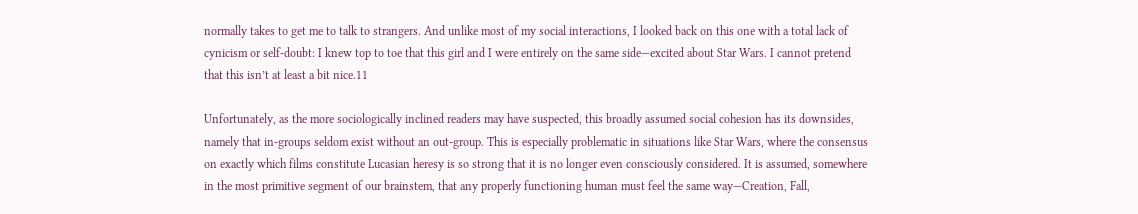normally takes to get me to talk to strangers. And unlike most of my social interactions, I looked back on this one with a total lack of cynicism or self-doubt: I knew top to toe that this girl and I were entirely on the same side—excited about Star Wars. I cannot pretend that this isn’t at least a bit nice.11

Unfortunately, as the more sociologically inclined readers may have suspected, this broadly assumed social cohesion has its downsides, namely that in-groups seldom exist without an out-group. This is especially problematic in situations like Star Wars, where the consensus on exactly which films constitute Lucasian heresy is so strong that it is no longer even consciously considered. It is assumed, somewhere in the most primitive segment of our brainstem, that any properly functioning human must feel the same way—Creation, Fall,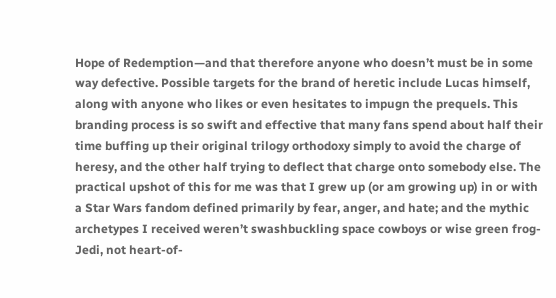Hope of Redemption—and that therefore anyone who doesn’t must be in some way defective. Possible targets for the brand of heretic include Lucas himself, along with anyone who likes or even hesitates to impugn the prequels. This branding process is so swift and effective that many fans spend about half their time buffing up their original trilogy orthodoxy simply to avoid the charge of heresy, and the other half trying to deflect that charge onto somebody else. The practical upshot of this for me was that I grew up (or am growing up) in or with a Star Wars fandom defined primarily by fear, anger, and hate; and the mythic archetypes I received weren’t swashbuckling space cowboys or wise green frog-Jedi, not heart-of-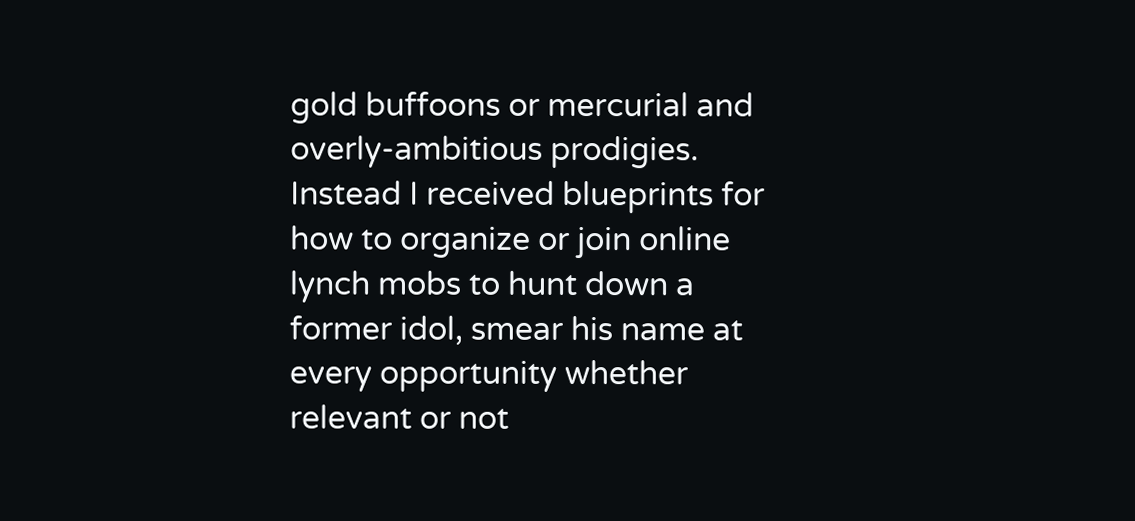gold buffoons or mercurial and overly-ambitious prodigies. Instead I received blueprints for how to organize or join online lynch mobs to hunt down a former idol, smear his name at every opportunity whether relevant or not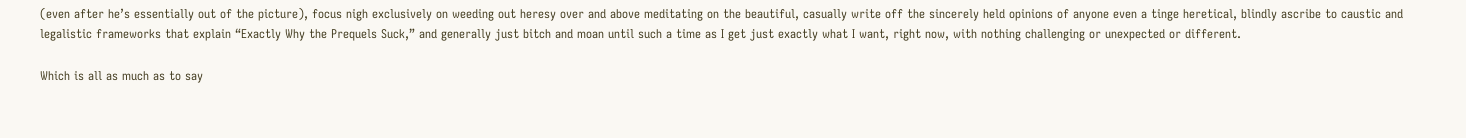(even after he’s essentially out of the picture), focus nigh exclusively on weeding out heresy over and above meditating on the beautiful, casually write off the sincerely held opinions of anyone even a tinge heretical, blindly ascribe to caustic and legalistic frameworks that explain “Exactly Why the Prequels Suck,” and generally just bitch and moan until such a time as I get just exactly what I want, right now, with nothing challenging or unexpected or different.

Which is all as much as to say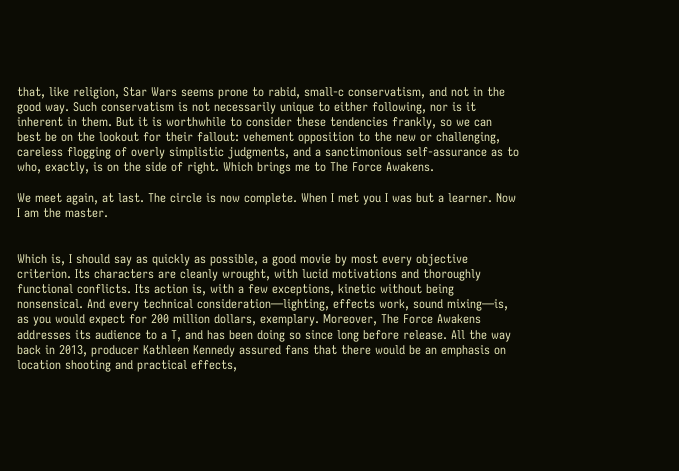that, like religion, Star Wars seems prone to rabid, small-c conservatism, and not in the good way. Such conservatism is not necessarily unique to either following, nor is it inherent in them. But it is worthwhile to consider these tendencies frankly, so we can best be on the lookout for their fallout: vehement opposition to the new or challenging, careless flogging of overly simplistic judgments, and a sanctimonious self-assurance as to who, exactly, is on the side of right. Which brings me to The Force Awakens.

We meet again, at last. The circle is now complete. When I met you I was but a learner. Now I am the master.


Which is, I should say as quickly as possible, a good movie by most every objective criterion. Its characters are cleanly wrought, with lucid motivations and thoroughly functional conflicts. Its action is, with a few exceptions, kinetic without being nonsensical. And every technical consideration—lighting, effects work, sound mixing—is, as you would expect for 200 million dollars, exemplary. Moreover, The Force Awakens addresses its audience to a T, and has been doing so since long before release. All the way back in 2013, producer Kathleen Kennedy assured fans that there would be an emphasis on location shooting and practical effects,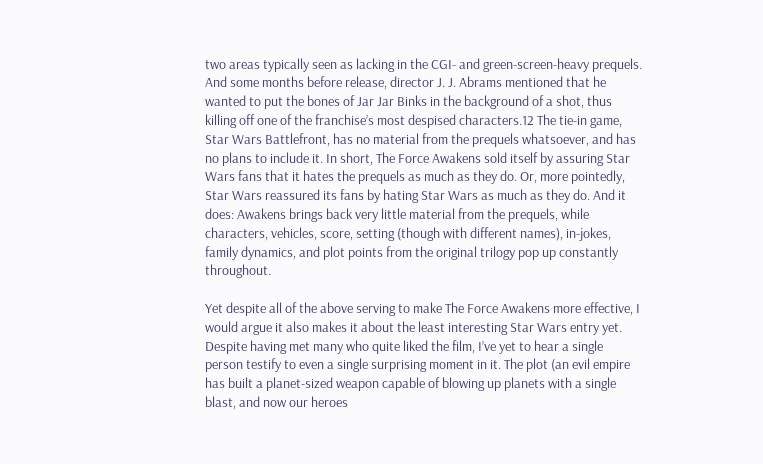two areas typically seen as lacking in the CGI- and green-screen-heavy prequels. And some months before release, director J. J. Abrams mentioned that he wanted to put the bones of Jar Jar Binks in the background of a shot, thus killing off one of the franchise’s most despised characters.12 The tie-in game, Star Wars Battlefront, has no material from the prequels whatsoever, and has no plans to include it. In short, The Force Awakens sold itself by assuring Star Wars fans that it hates the prequels as much as they do. Or, more pointedly, Star Wars reassured its fans by hating Star Wars as much as they do. And it does: Awakens brings back very little material from the prequels, while characters, vehicles, score, setting (though with different names), in-jokes, family dynamics, and plot points from the original trilogy pop up constantly throughout.

Yet despite all of the above serving to make The Force Awakens more effective, I would argue it also makes it about the least interesting Star Wars entry yet. Despite having met many who quite liked the film, I’ve yet to hear a single person testify to even a single surprising moment in it. The plot (an evil empire has built a planet-sized weapon capable of blowing up planets with a single blast, and now our heroes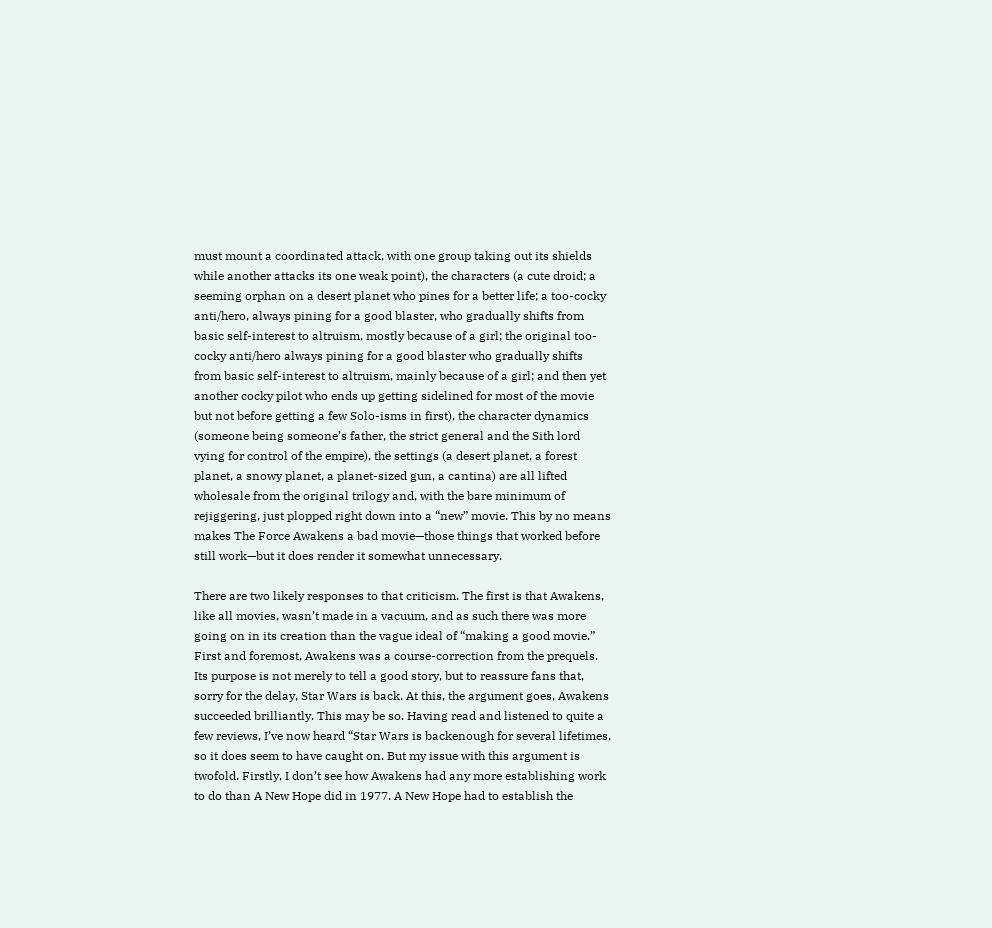must mount a coordinated attack, with one group taking out its shields while another attacks its one weak point), the characters (a cute droid; a seeming orphan on a desert planet who pines for a better life; a too-cocky anti/hero, always pining for a good blaster, who gradually shifts from basic self-interest to altruism, mostly because of a girl; the original too-cocky anti/hero always pining for a good blaster who gradually shifts from basic self-interest to altruism, mainly because of a girl; and then yet another cocky pilot who ends up getting sidelined for most of the movie but not before getting a few Solo-isms in first), the character dynamics (someone being someone’s father, the strict general and the Sith lord vying for control of the empire), the settings (a desert planet, a forest planet, a snowy planet, a planet-sized gun, a cantina) are all lifted wholesale from the original trilogy and, with the bare minimum of rejiggering, just plopped right down into a “new” movie. This by no means makes The Force Awakens a bad movie—those things that worked before still work—but it does render it somewhat unnecessary.

There are two likely responses to that criticism. The first is that Awakens, like all movies, wasn’t made in a vacuum, and as such there was more going on in its creation than the vague ideal of “making a good movie.” First and foremost, Awakens was a course-correction from the prequels. Its purpose is not merely to tell a good story, but to reassure fans that, sorry for the delay, Star Wars is back. At this, the argument goes, Awakens succeeded brilliantly. This may be so. Having read and listened to quite a few reviews, I’ve now heard “Star Wars is backenough for several lifetimes, so it does seem to have caught on. But my issue with this argument is twofold. Firstly, I don’t see how Awakens had any more establishing work to do than A New Hope did in 1977. A New Hope had to establish the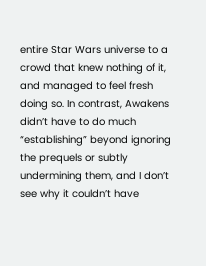entire Star Wars universe to a crowd that knew nothing of it, and managed to feel fresh doing so. In contrast, Awakens didn’t have to do much “establishing” beyond ignoring the prequels or subtly undermining them, and I don’t see why it couldn’t have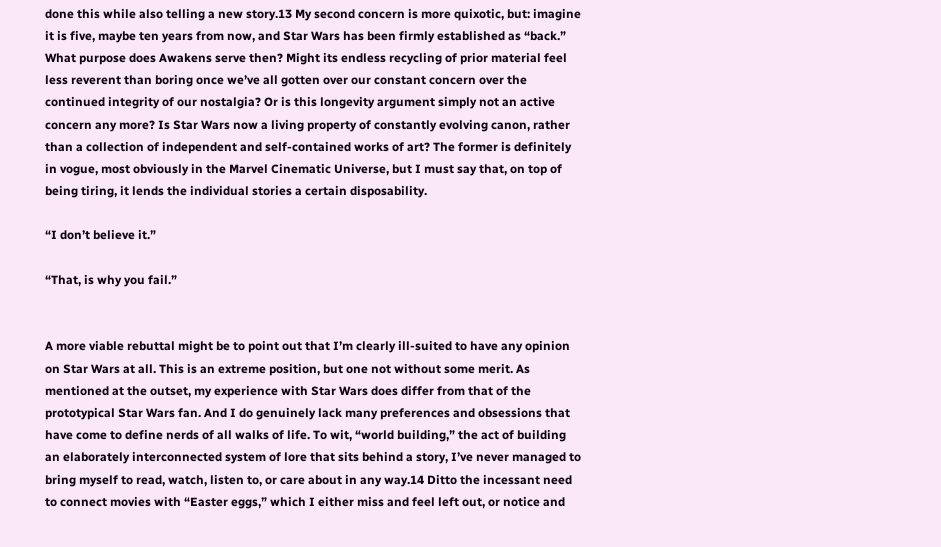done this while also telling a new story.13 My second concern is more quixotic, but: imagine it is five, maybe ten years from now, and Star Wars has been firmly established as “back.” What purpose does Awakens serve then? Might its endless recycling of prior material feel less reverent than boring once we’ve all gotten over our constant concern over the continued integrity of our nostalgia? Or is this longevity argument simply not an active concern any more? Is Star Wars now a living property of constantly evolving canon, rather than a collection of independent and self-contained works of art? The former is definitely in vogue, most obviously in the Marvel Cinematic Universe, but I must say that, on top of being tiring, it lends the individual stories a certain disposability.

“I don’t believe it.”

“That, is why you fail.”


A more viable rebuttal might be to point out that I’m clearly ill-suited to have any opinion on Star Wars at all. This is an extreme position, but one not without some merit. As mentioned at the outset, my experience with Star Wars does differ from that of the prototypical Star Wars fan. And I do genuinely lack many preferences and obsessions that have come to define nerds of all walks of life. To wit, “world building,” the act of building an elaborately interconnected system of lore that sits behind a story, I’ve never managed to bring myself to read, watch, listen to, or care about in any way.14 Ditto the incessant need to connect movies with “Easter eggs,” which I either miss and feel left out, or notice and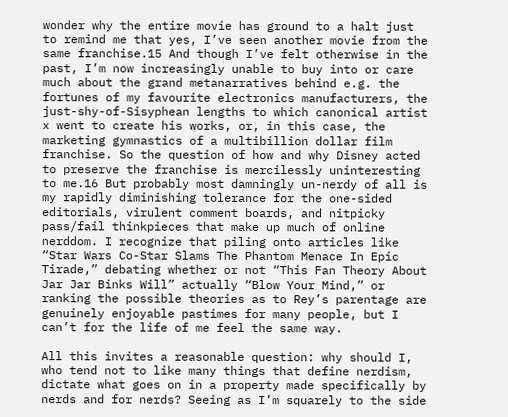wonder why the entire movie has ground to a halt just to remind me that yes, I’ve seen another movie from the same franchise.15 And though I’ve felt otherwise in the past, I’m now increasingly unable to buy into or care much about the grand metanarratives behind e.g. the fortunes of my favourite electronics manufacturers, the just-shy-of-Sisyphean lengths to which canonical artist x went to create his works, or, in this case, the marketing gymnastics of a multibillion dollar film franchise. So the question of how and why Disney acted to preserve the franchise is mercilessly uninteresting to me.16 But probably most damningly un-nerdy of all is my rapidly diminishing tolerance for the one-sided editorials, virulent comment boards, and nitpicky pass/fail thinkpieces that make up much of online nerddom. I recognize that piling onto articles like “Star Wars Co-Star Slams The Phantom Menace In Epic Tirade,” debating whether or not “This Fan Theory About Jar Jar Binks Will” actually “Blow Your Mind,” or ranking the possible theories as to Rey’s parentage are genuinely enjoyable pastimes for many people, but I can’t for the life of me feel the same way.

All this invites a reasonable question: why should I, who tend not to like many things that define nerdism, dictate what goes on in a property made specifically by nerds and for nerds? Seeing as I’m squarely to the side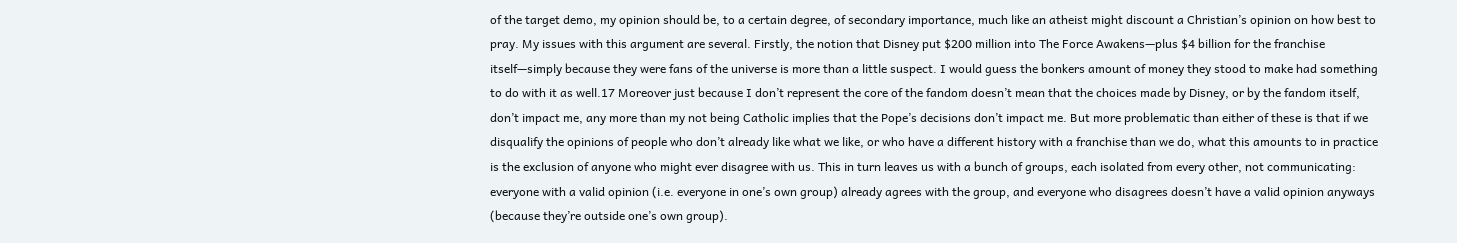of the target demo, my opinion should be, to a certain degree, of secondary importance, much like an atheist might discount a Christian’s opinion on how best to pray. My issues with this argument are several. Firstly, the notion that Disney put $200 million into The Force Awakens—plus $4 billion for the franchise itself—simply because they were fans of the universe is more than a little suspect. I would guess the bonkers amount of money they stood to make had something to do with it as well.17 Moreover just because I don’t represent the core of the fandom doesn’t mean that the choices made by Disney, or by the fandom itself, don’t impact me, any more than my not being Catholic implies that the Pope’s decisions don’t impact me. But more problematic than either of these is that if we disqualify the opinions of people who don’t already like what we like, or who have a different history with a franchise than we do, what this amounts to in practice is the exclusion of anyone who might ever disagree with us. This in turn leaves us with a bunch of groups, each isolated from every other, not communicating: everyone with a valid opinion (i.e. everyone in one’s own group) already agrees with the group, and everyone who disagrees doesn’t have a valid opinion anyways (because they’re outside one’s own group).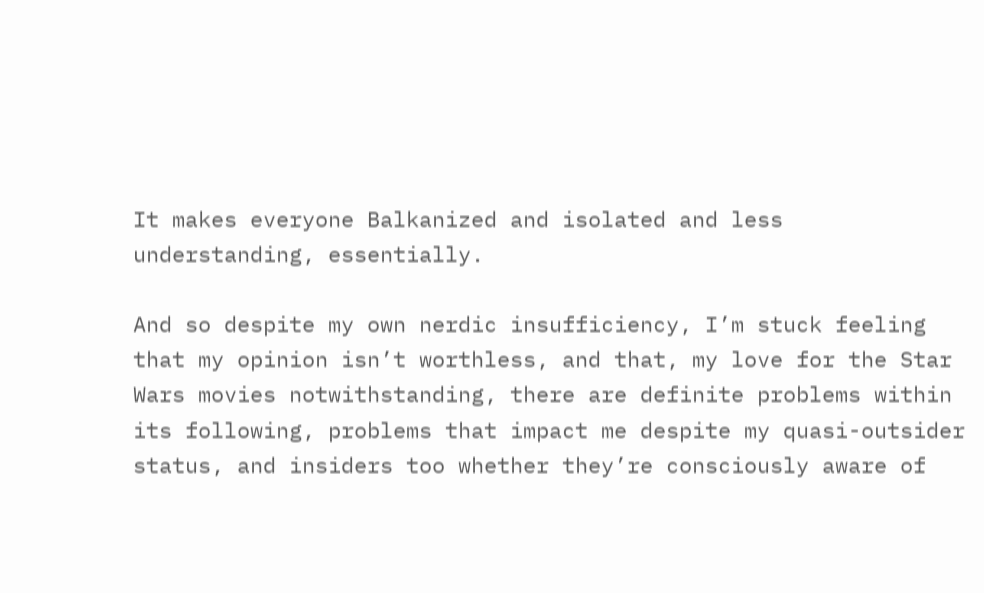It makes everyone Balkanized and isolated and less understanding, essentially.

And so despite my own nerdic insufficiency, I’m stuck feeling that my opinion isn’t worthless, and that, my love for the Star Wars movies notwithstanding, there are definite problems within its following, problems that impact me despite my quasi-outsider status, and insiders too whether they’re consciously aware of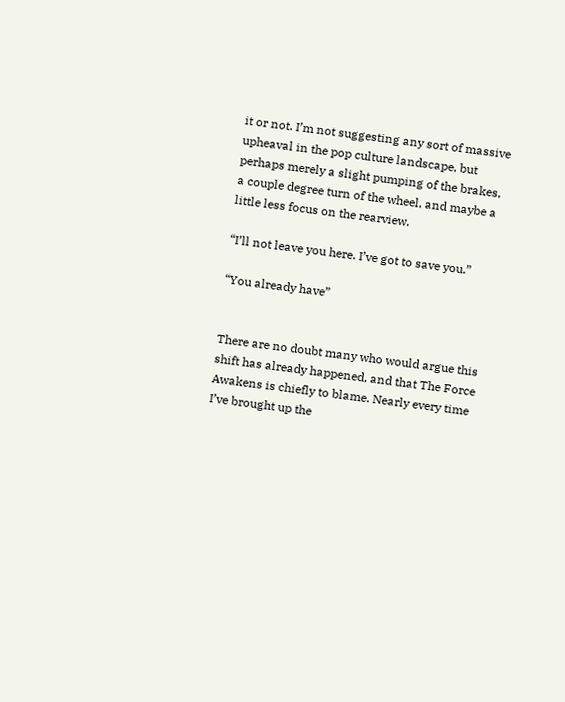it or not. I’m not suggesting any sort of massive upheaval in the pop culture landscape, but perhaps merely a slight pumping of the brakes, a couple degree turn of the wheel, and maybe a little less focus on the rearview.

“I’ll not leave you here. I’ve got to save you.”

“You already have”


There are no doubt many who would argue this shift has already happened, and that The Force Awakens is chiefly to blame. Nearly every time I’ve brought up the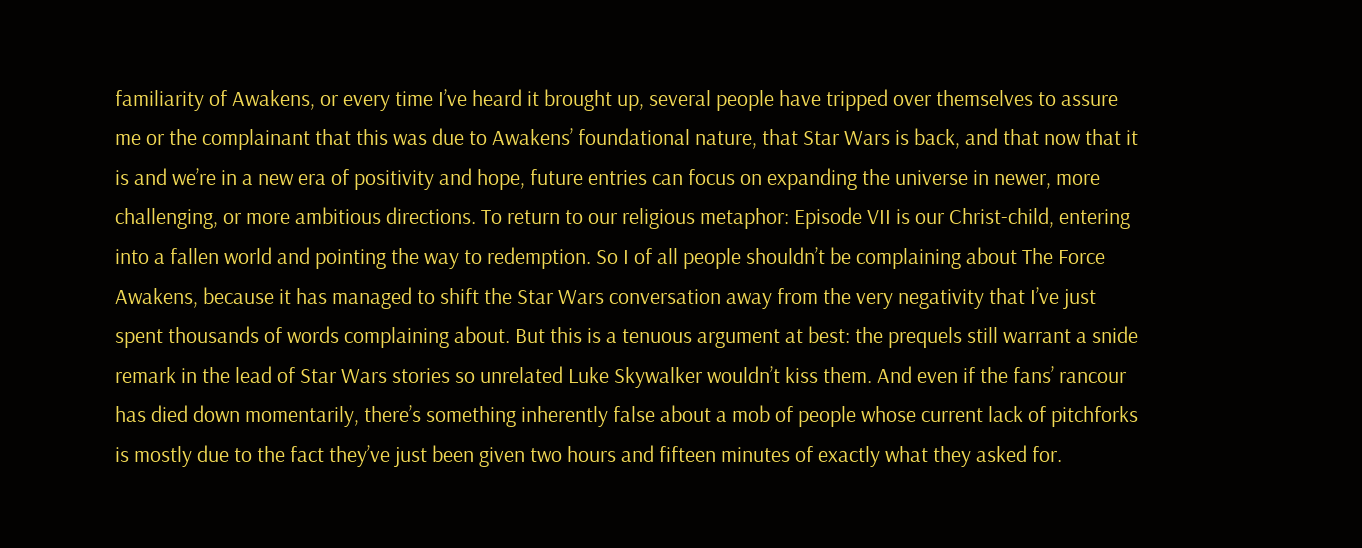familiarity of Awakens, or every time I’ve heard it brought up, several people have tripped over themselves to assure me or the complainant that this was due to Awakens’ foundational nature, that Star Wars is back, and that now that it is and we’re in a new era of positivity and hope, future entries can focus on expanding the universe in newer, more challenging, or more ambitious directions. To return to our religious metaphor: Episode VII is our Christ-child, entering into a fallen world and pointing the way to redemption. So I of all people shouldn’t be complaining about The Force Awakens, because it has managed to shift the Star Wars conversation away from the very negativity that I’ve just spent thousands of words complaining about. But this is a tenuous argument at best: the prequels still warrant a snide remark in the lead of Star Wars stories so unrelated Luke Skywalker wouldn’t kiss them. And even if the fans’ rancour has died down momentarily, there’s something inherently false about a mob of people whose current lack of pitchforks is mostly due to the fact they’ve just been given two hours and fifteen minutes of exactly what they asked for.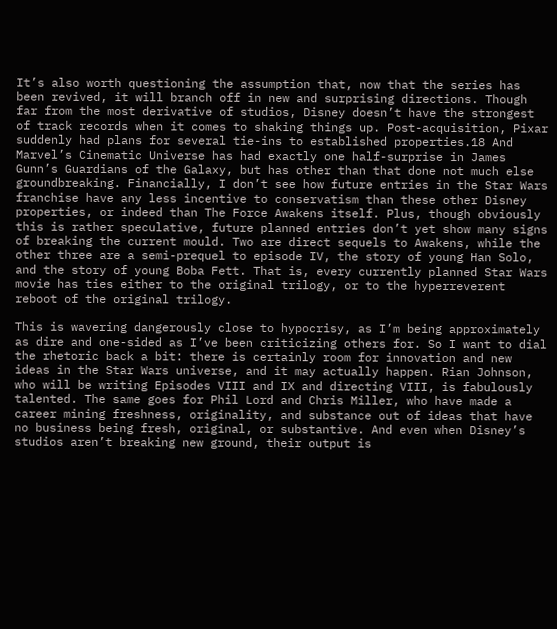It’s also worth questioning the assumption that, now that the series has been revived, it will branch off in new and surprising directions. Though far from the most derivative of studios, Disney doesn’t have the strongest of track records when it comes to shaking things up. Post-acquisition, Pixar suddenly had plans for several tie-ins to established properties.18 And Marvel’s Cinematic Universe has had exactly one half-surprise in James Gunn’s Guardians of the Galaxy, but has other than that done not much else groundbreaking. Financially, I don’t see how future entries in the Star Wars franchise have any less incentive to conservatism than these other Disney properties, or indeed than The Force Awakens itself. Plus, though obviously this is rather speculative, future planned entries don’t yet show many signs of breaking the current mould. Two are direct sequels to Awakens, while the other three are a semi-prequel to episode IV, the story of young Han Solo, and the story of young Boba Fett. That is, every currently planned Star Wars movie has ties either to the original trilogy, or to the hyperreverent reboot of the original trilogy.

This is wavering dangerously close to hypocrisy, as I’m being approximately as dire and one-sided as I’ve been criticizing others for. So I want to dial the rhetoric back a bit: there is certainly room for innovation and new ideas in the Star Wars universe, and it may actually happen. Rian Johnson, who will be writing Episodes VIII and IX and directing VIII, is fabulously talented. The same goes for Phil Lord and Chris Miller, who have made a career mining freshness, originality, and substance out of ideas that have no business being fresh, original, or substantive. And even when Disney’s studios aren’t breaking new ground, their output is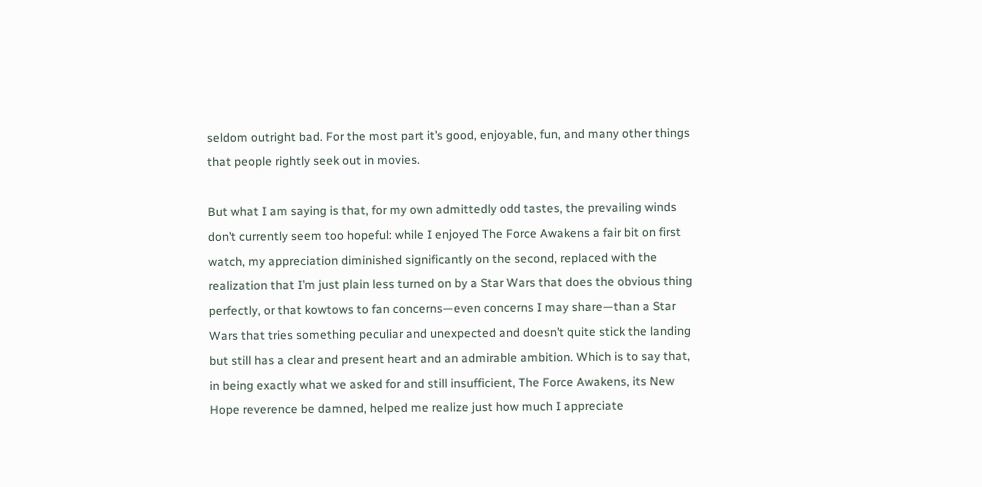seldom outright bad. For the most part it’s good, enjoyable, fun, and many other things that people rightly seek out in movies.

But what I am saying is that, for my own admittedly odd tastes, the prevailing winds don’t currently seem too hopeful: while I enjoyed The Force Awakens a fair bit on first watch, my appreciation diminished significantly on the second, replaced with the realization that I’m just plain less turned on by a Star Wars that does the obvious thing perfectly, or that kowtows to fan concerns—even concerns I may share—than a Star Wars that tries something peculiar and unexpected and doesn’t quite stick the landing but still has a clear and present heart and an admirable ambition. Which is to say that, in being exactly what we asked for and still insufficient, The Force Awakens, its New Hope reverence be damned, helped me realize just how much I appreciate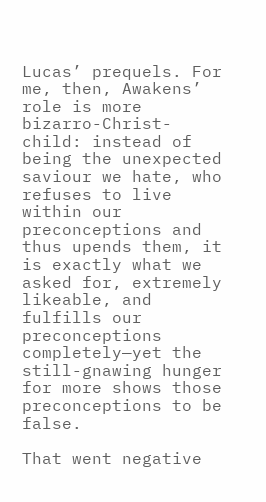Lucas’ prequels. For me, then, Awakens’ role is more bizarro-Christ-child: instead of being the unexpected saviour we hate, who refuses to live within our preconceptions and thus upends them, it is exactly what we asked for, extremely likeable, and fulfills our preconceptions completely—yet the still-gnawing hunger for more shows those preconceptions to be false.

That went negative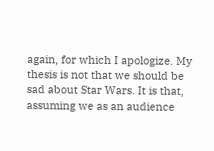again, for which I apologize. My thesis is not that we should be sad about Star Wars. It is that, assuming we as an audience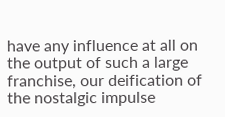have any influence at all on the output of such a large franchise, our deification of the nostalgic impulse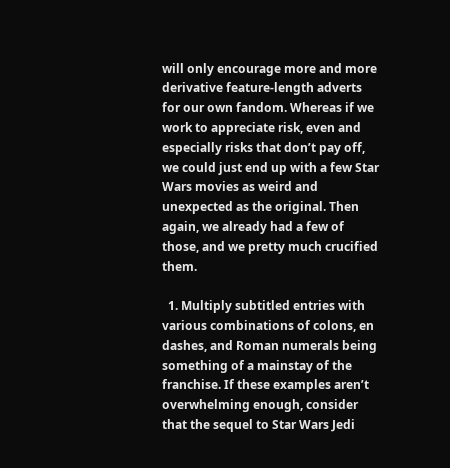will only encourage more and more derivative feature-length adverts for our own fandom. Whereas if we work to appreciate risk, even and especially risks that don’t pay off, we could just end up with a few Star Wars movies as weird and unexpected as the original. Then again, we already had a few of those, and we pretty much crucified them.

  1. Multiply subtitled entries with various combinations of colons, en dashes, and Roman numerals being something of a mainstay of the franchise. If these examples aren’t overwhelming enough, consider that the sequel to Star Wars Jedi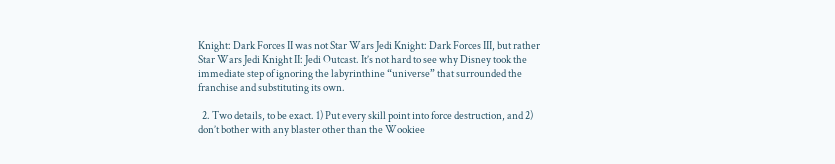Knight: Dark Forces II was not Star Wars Jedi Knight: Dark Forces III, but rather Star Wars Jedi Knight II: Jedi Outcast. It’s not hard to see why Disney took the immediate step of ignoring the labyrinthine “universe” that surrounded the franchise and substituting its own.

  2. Two details, to be exact. 1) Put every skill point into force destruction, and 2) don’t bother with any blaster other than the Wookiee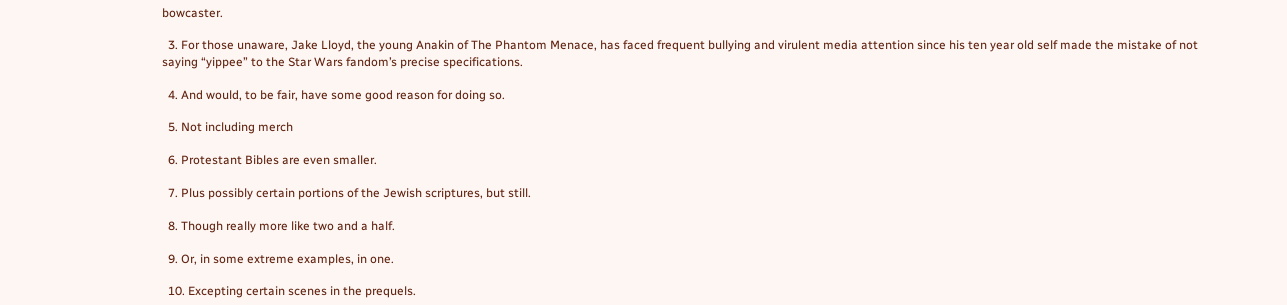bowcaster.

  3. For those unaware, Jake Lloyd, the young Anakin of The Phantom Menace, has faced frequent bullying and virulent media attention since his ten year old self made the mistake of not saying “yippee” to the Star Wars fandom’s precise specifications.

  4. And would, to be fair, have some good reason for doing so.

  5. Not including merch

  6. Protestant Bibles are even smaller.

  7. Plus possibly certain portions of the Jewish scriptures, but still.

  8. Though really more like two and a half.

  9. Or, in some extreme examples, in one.

  10. Excepting certain scenes in the prequels.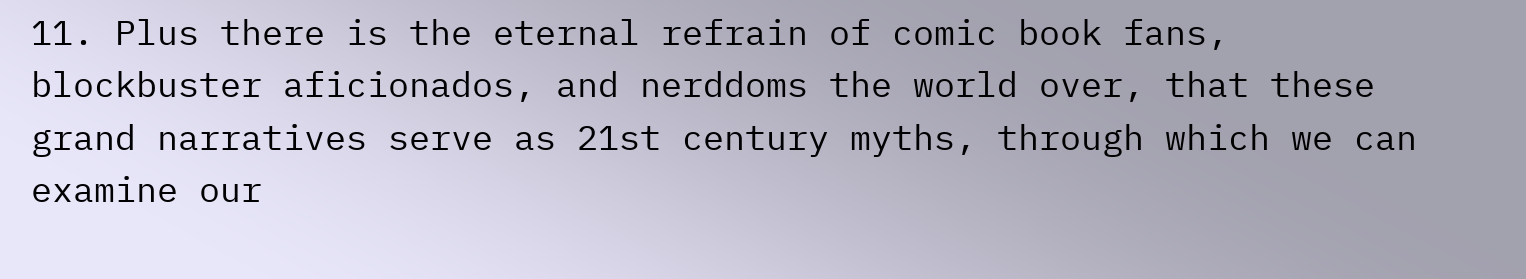11. Plus there is the eternal refrain of comic book fans, blockbuster aficionados, and nerddoms the world over, that these grand narratives serve as 21st century myths, through which we can examine our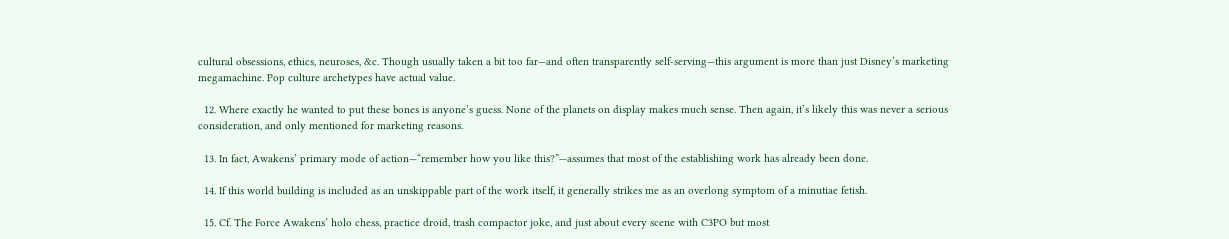cultural obsessions, ethics, neuroses, &c. Though usually taken a bit too far—and often transparently self-serving—this argument is more than just Disney’s marketing megamachine. Pop culture archetypes have actual value.

  12. Where exactly he wanted to put these bones is anyone’s guess. None of the planets on display makes much sense. Then again, it’s likely this was never a serious consideration, and only mentioned for marketing reasons.

  13. In fact, Awakens’ primary mode of action—“remember how you like this?”—assumes that most of the establishing work has already been done.

  14. If this world building is included as an unskippable part of the work itself, it generally strikes me as an overlong symptom of a minutiae fetish.

  15. Cf. The Force Awakens’ holo chess, practice droid, trash compactor joke, and just about every scene with C3PO but most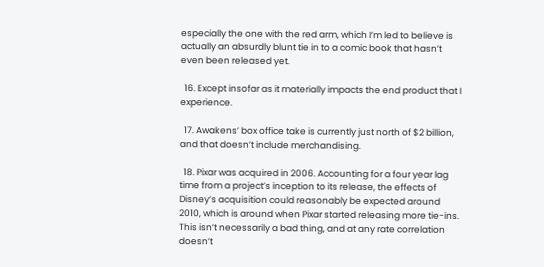especially the one with the red arm, which I’m led to believe is actually an absurdly blunt tie in to a comic book that hasn’t even been released yet.

  16. Except insofar as it materially impacts the end product that I experience.

  17. Awakens’ box office take is currently just north of $2 billion, and that doesn’t include merchandising.

  18. Pixar was acquired in 2006. Accounting for a four year lag time from a project’s inception to its release, the effects of Disney’s acquisition could reasonably be expected around 2010, which is around when Pixar started releasing more tie-ins. This isn’t necessarily a bad thing, and at any rate correlation doesn’t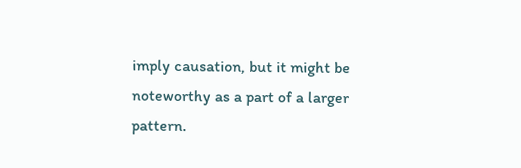imply causation, but it might be noteworthy as a part of a larger pattern.